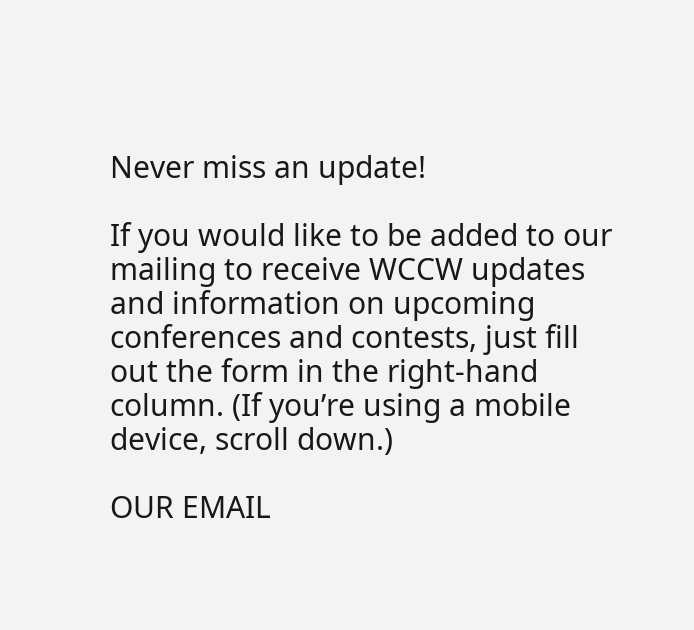Never miss an update!

If you would like to be added to our mailing to receive WCCW updates and information on upcoming conferences and contests, just fill out the form in the right-hand column. (If you’re using a mobile device, scroll down.)

OUR EMAIL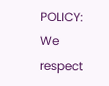POLICY: We respect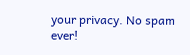your privacy. No spam ever!